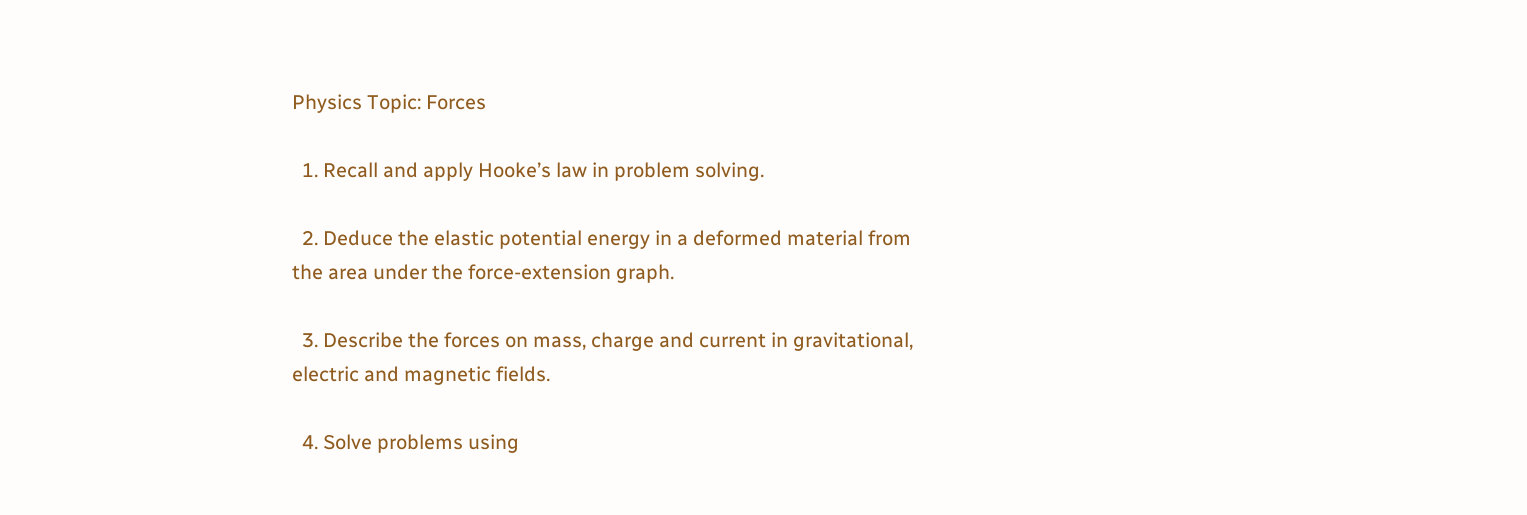Physics Topic: Forces

  1. Recall and apply Hooke’s law in problem solving.

  2. Deduce the elastic potential energy in a deformed material from the area under the force-extension graph.

  3. Describe the forces on mass, charge and current in gravitational, electric and magnetic fields.

  4. Solve problems using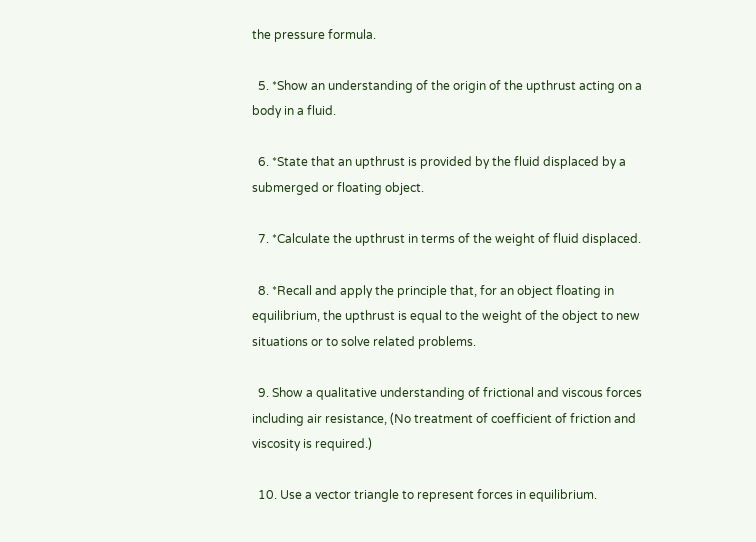the pressure formula.

  5. *Show an understanding of the origin of the upthrust acting on a body in a fluid.

  6. *State that an upthrust is provided by the fluid displaced by a submerged or floating object.

  7. *Calculate the upthrust in terms of the weight of fluid displaced.

  8. *Recall and apply the principle that, for an object floating in equilibrium, the upthrust is equal to the weight of the object to new situations or to solve related problems.

  9. Show a qualitative understanding of frictional and viscous forces including air resistance, (No treatment of coefficient of friction and viscosity is required.)

  10. Use a vector triangle to represent forces in equilibrium.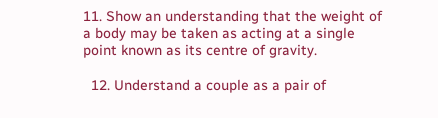11. Show an understanding that the weight of a body may be taken as acting at a single point known as its centre of gravity.

  12. Understand a couple as a pair of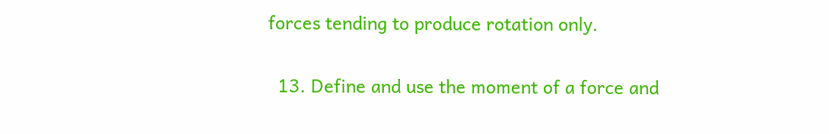forces tending to produce rotation only.

  13. Define and use the moment of a force and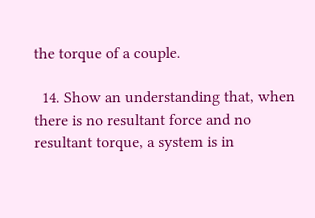the torque of a couple.

  14. Show an understanding that, when there is no resultant force and no resultant torque, a system is in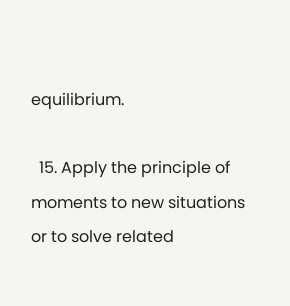equilibrium.

  15. Apply the principle of moments to new situations or to solve related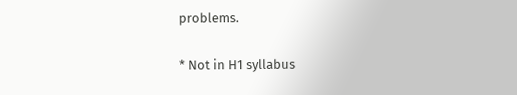problems.

* Not in H1 syllabus